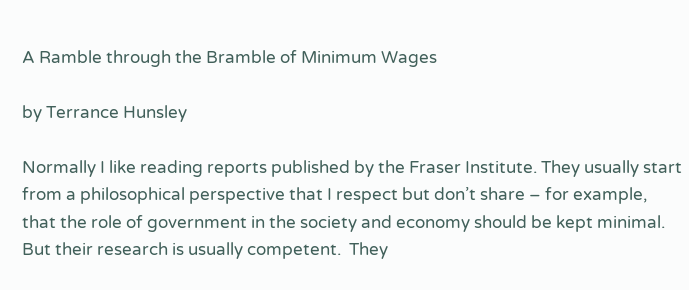A Ramble through the Bramble of Minimum Wages

by Terrance Hunsley

Normally I like reading reports published by the Fraser Institute. They usually start from a philosophical perspective that I respect but don’t share – for example, that the role of government in the society and economy should be kept minimal.  But their research is usually competent.  They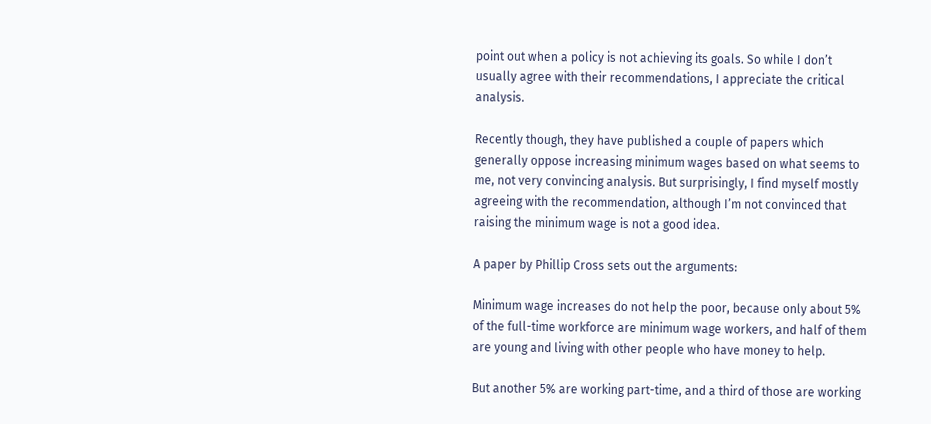point out when a policy is not achieving its goals. So while I don’t usually agree with their recommendations, I appreciate the critical analysis.

Recently though, they have published a couple of papers which generally oppose increasing minimum wages based on what seems to me, not very convincing analysis. But surprisingly, I find myself mostly agreeing with the recommendation, although I’m not convinced that raising the minimum wage is not a good idea.

A paper by Phillip Cross sets out the arguments:

Minimum wage increases do not help the poor, because only about 5% of the full-time workforce are minimum wage workers, and half of them are young and living with other people who have money to help.

But another 5% are working part-time, and a third of those are working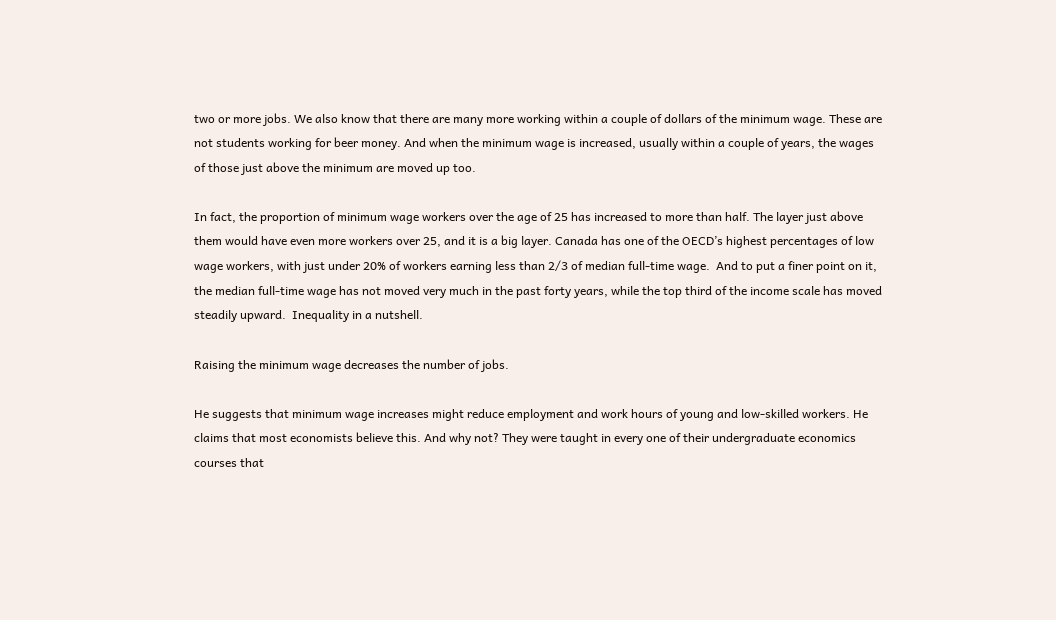two or more jobs. We also know that there are many more working within a couple of dollars of the minimum wage. These are not students working for beer money. And when the minimum wage is increased, usually within a couple of years, the wages of those just above the minimum are moved up too.

In fact, the proportion of minimum wage workers over the age of 25 has increased to more than half. The layer just above them would have even more workers over 25, and it is a big layer. Canada has one of the OECD’s highest percentages of low wage workers, with just under 20% of workers earning less than 2/3 of median full-time wage.  And to put a finer point on it, the median full-time wage has not moved very much in the past forty years, while the top third of the income scale has moved steadily upward.  Inequality in a nutshell.

Raising the minimum wage decreases the number of jobs.

He suggests that minimum wage increases might reduce employment and work hours of young and low-skilled workers. He claims that most economists believe this. And why not? They were taught in every one of their undergraduate economics courses that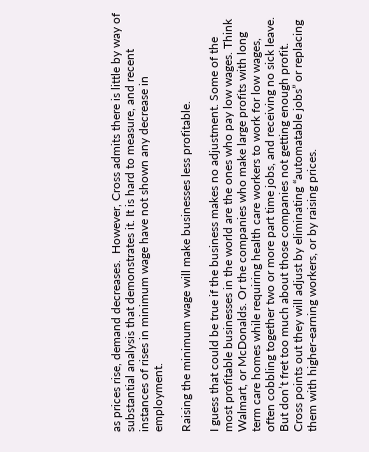as prices rise, demand decreases.  However, Cross admits there is little by way of substantial analysis that demonstrates it. It is hard to measure, and recent instances of rises in minimum wage have not shown any decrease in employment.

Raising the minimum wage will make businesses less profitable.

I guess that could be true if the business makes no adjustment. Some of the most profitable businesses in the world are the ones who pay low wages. Think Walmart, or McDonalds. Or the companies who make large profits with long term care homes while requiring health care workers to work for low wages, often cobbling together two or more part time jobs, and receiving no sick leave. But don’t fret too much about those companies not getting enough profit. Cross points out they will adjust by eliminating “automatable jobs” or replacing them with higher-earning workers, or by raising prices.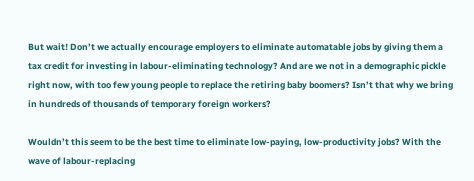But wait! Don’t we actually encourage employers to eliminate automatable jobs by giving them a tax credit for investing in labour-eliminating technology? And are we not in a demographic pickle right now, with too few young people to replace the retiring baby boomers? Isn’t that why we bring in hundreds of thousands of temporary foreign workers?

Wouldn’t this seem to be the best time to eliminate low-paying, low-productivity jobs? With the wave of labour-replacing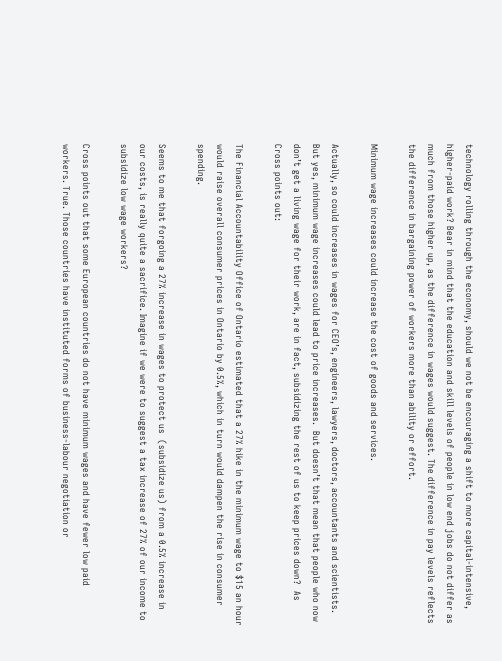technology rolling through the economy, should we not be encouraging a shift to more capital-intensive, higher-paid work? Bear in mind that the education and skill levels of people in low end jobs do not differ as much from those higher up, as the difference in wages would suggest. The difference in pay levels reflects the difference in bargaining power of workers more than ability or effort.

Minimum wage increases could increase the cost of goods and services.

Actually, so could increases in wages for CEO’s, engineers, lawyers, doctors, accountants and scientists.  But yes, minimum wage increases could lead to price increases.  But doesn’t that mean that people who now don’t get a living wage for their work, are in fact, subsidizing the rest of us to keep prices down?  As Cross points out:

The Financial Accountability Office of Ontario estimated that a 27% hike in the minimum wage to $15 an hour would raise overall consumer prices in Ontario by 0.5%, which in turn would dampen the rise in consumer spending.

Seems to me that forgoing a 27% increase in wages to protect us  (subsidize us) from a 0.5% increase in our costs, is really quite a sacrifice. Imagine if we were to suggest a tax increase of 27% of our income to subsidize low wage workers?

Cross points out that some European countries do not have minimum wages and have fewer low paid workers. True. Those countries have instituted forms of business-labour negotiation or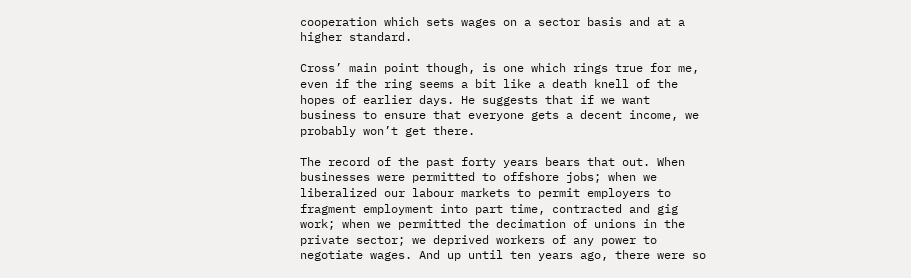cooperation which sets wages on a sector basis and at a higher standard.

Cross’ main point though, is one which rings true for me, even if the ring seems a bit like a death knell of the hopes of earlier days. He suggests that if we want business to ensure that everyone gets a decent income, we probably won’t get there.

The record of the past forty years bears that out. When businesses were permitted to offshore jobs; when we liberalized our labour markets to permit employers to fragment employment into part time, contracted and gig work; when we permitted the decimation of unions in the private sector; we deprived workers of any power to negotiate wages. And up until ten years ago, there were so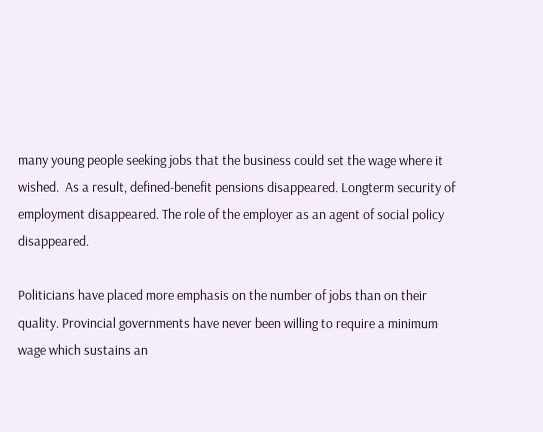many young people seeking jobs that the business could set the wage where it wished.  As a result, defined-benefit pensions disappeared. Longterm security of employment disappeared. The role of the employer as an agent of social policy disappeared.

Politicians have placed more emphasis on the number of jobs than on their quality. Provincial governments have never been willing to require a minimum wage which sustains an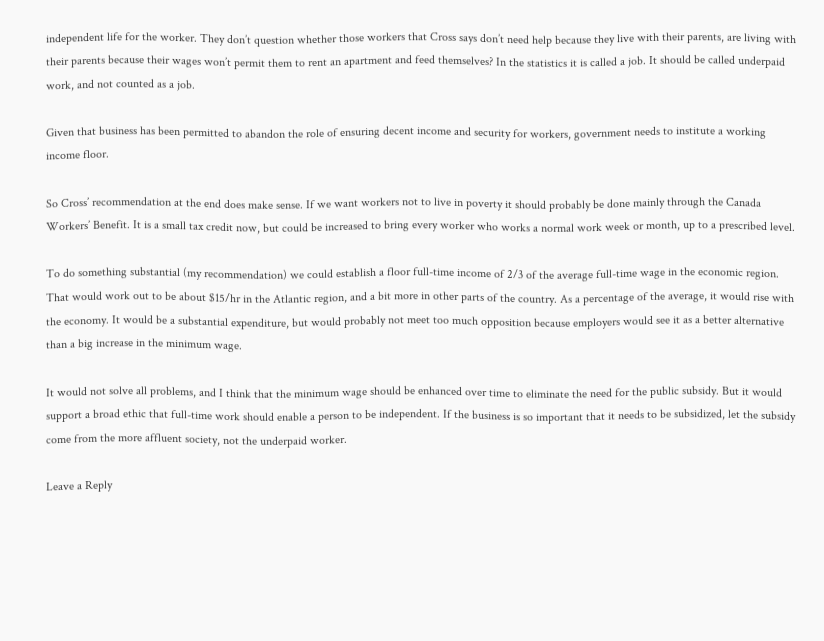independent life for the worker. They don’t question whether those workers that Cross says don’t need help because they live with their parents, are living with their parents because their wages won’t permit them to rent an apartment and feed themselves? In the statistics it is called a job. It should be called underpaid work, and not counted as a job.

Given that business has been permitted to abandon the role of ensuring decent income and security for workers, government needs to institute a working income floor.

So Cross’ recommendation at the end does make sense. If we want workers not to live in poverty it should probably be done mainly through the Canada Workers’ Benefit. It is a small tax credit now, but could be increased to bring every worker who works a normal work week or month, up to a prescribed level.

To do something substantial (my recommendation) we could establish a floor full-time income of 2/3 of the average full-time wage in the economic region. That would work out to be about $15/hr in the Atlantic region, and a bit more in other parts of the country. As a percentage of the average, it would rise with the economy. It would be a substantial expenditure, but would probably not meet too much opposition because employers would see it as a better alternative than a big increase in the minimum wage.

It would not solve all problems, and I think that the minimum wage should be enhanced over time to eliminate the need for the public subsidy. But it would support a broad ethic that full-time work should enable a person to be independent. If the business is so important that it needs to be subsidized, let the subsidy come from the more affluent society, not the underpaid worker.

Leave a Reply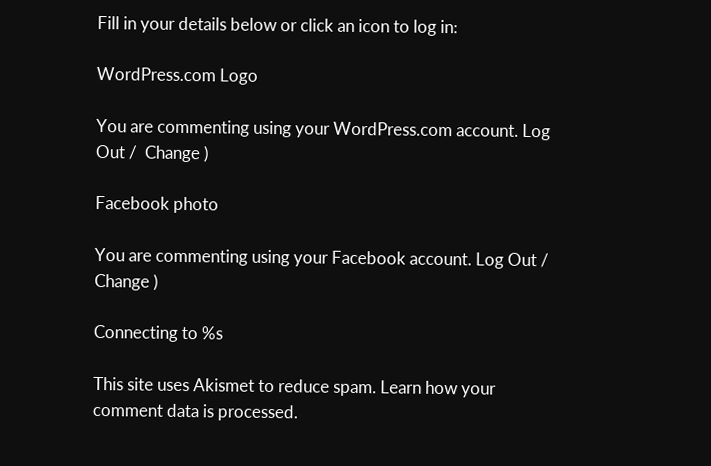Fill in your details below or click an icon to log in:

WordPress.com Logo

You are commenting using your WordPress.com account. Log Out /  Change )

Facebook photo

You are commenting using your Facebook account. Log Out /  Change )

Connecting to %s

This site uses Akismet to reduce spam. Learn how your comment data is processed.